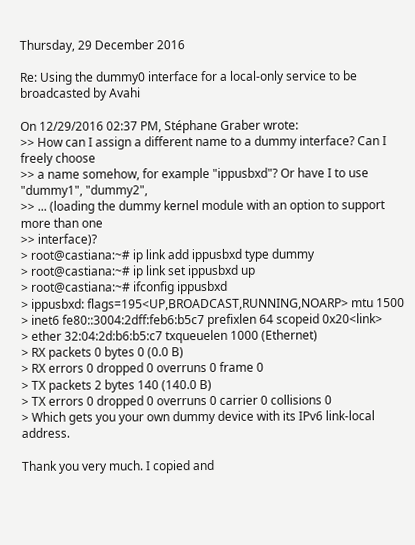Thursday, 29 December 2016

Re: Using the dummy0 interface for a local-only service to be broadcasted by Avahi

On 12/29/2016 02:37 PM, Stéphane Graber wrote:
>> How can I assign a different name to a dummy interface? Can I freely choose
>> a name somehow, for example "ippusbxd"? Or have I to use "dummy1", "dummy2",
>> ... (loading the dummy kernel module with an option to support more than one
>> interface)?
> root@castiana:~# ip link add ippusbxd type dummy
> root@castiana:~# ip link set ippusbxd up
> root@castiana:~# ifconfig ippusbxd
> ippusbxd: flags=195<UP,BROADCAST,RUNNING,NOARP> mtu 1500
> inet6 fe80::3004:2dff:feb6:b5c7 prefixlen 64 scopeid 0x20<link>
> ether 32:04:2d:b6:b5:c7 txqueuelen 1000 (Ethernet)
> RX packets 0 bytes 0 (0.0 B)
> RX errors 0 dropped 0 overruns 0 frame 0
> TX packets 2 bytes 140 (140.0 B)
> TX errors 0 dropped 0 overruns 0 carrier 0 collisions 0
> Which gets you your own dummy device with its IPv6 link-local address.

Thank you very much. I copied and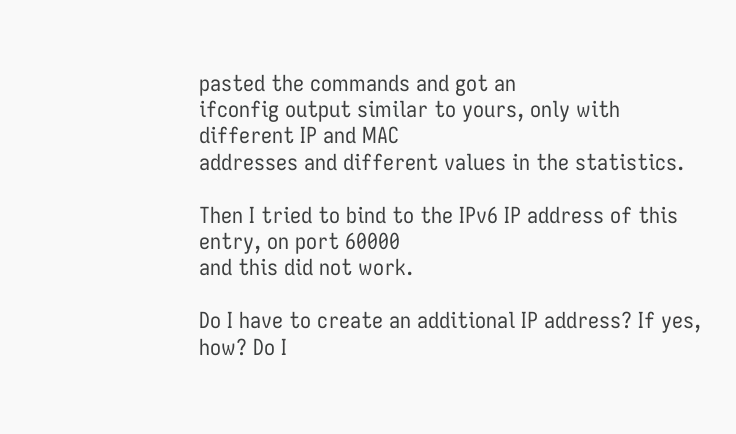pasted the commands and got an
ifconfig output similar to yours, only with different IP and MAC
addresses and different values in the statistics.

Then I tried to bind to the IPv6 IP address of this entry, on port 60000
and this did not work.

Do I have to create an additional IP address? If yes, how? Do I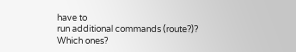have to
run additional commands (route?)? Which ones?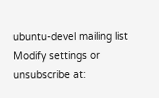ubuntu-devel mailing list
Modify settings or unsubscribe at: